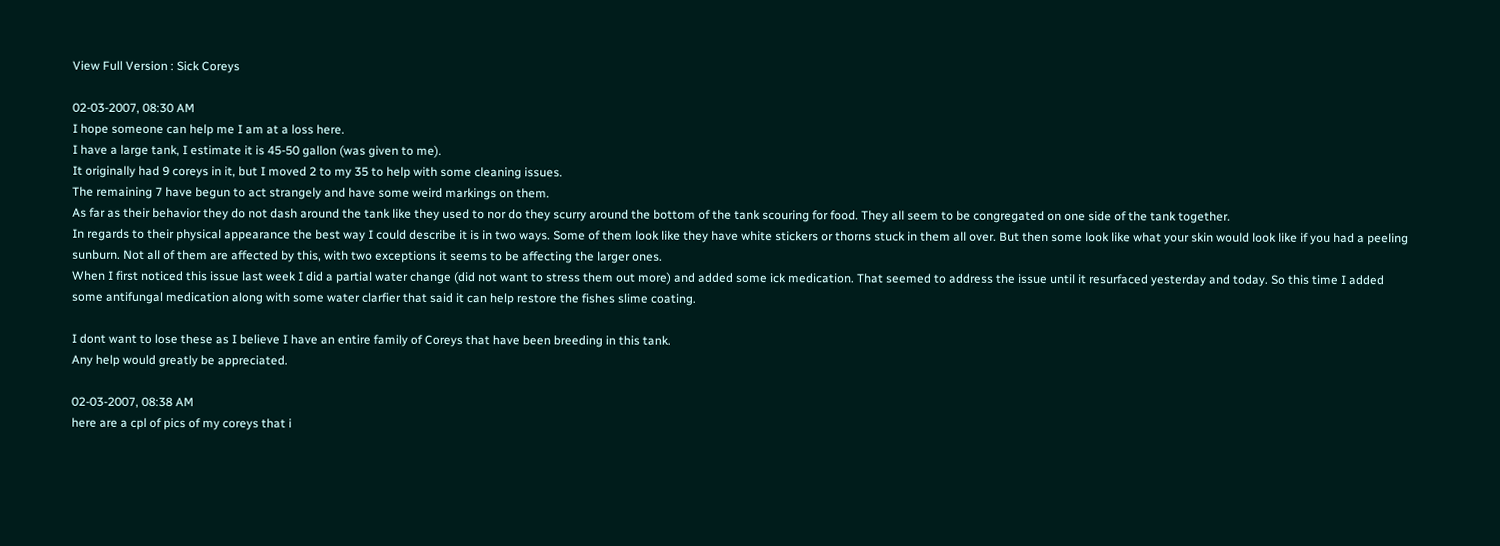View Full Version : Sick Coreys

02-03-2007, 08:30 AM
I hope someone can help me I am at a loss here.
I have a large tank, I estimate it is 45-50 gallon (was given to me).
It originally had 9 coreys in it, but I moved 2 to my 35 to help with some cleaning issues.
The remaining 7 have begun to act strangely and have some weird markings on them.
As far as their behavior they do not dash around the tank like they used to nor do they scurry around the bottom of the tank scouring for food. They all seem to be congregated on one side of the tank together.
In regards to their physical appearance the best way I could describe it is in two ways. Some of them look like they have white stickers or thorns stuck in them all over. But then some look like what your skin would look like if you had a peeling sunburn. Not all of them are affected by this, with two exceptions it seems to be affecting the larger ones.
When I first noticed this issue last week I did a partial water change (did not want to stress them out more) and added some ick medication. That seemed to address the issue until it resurfaced yesterday and today. So this time I added some antifungal medication along with some water clarfier that said it can help restore the fishes slime coating.

I dont want to lose these as I believe I have an entire family of Coreys that have been breeding in this tank.
Any help would greatly be appreciated.

02-03-2007, 08:38 AM
here are a cpl of pics of my coreys that i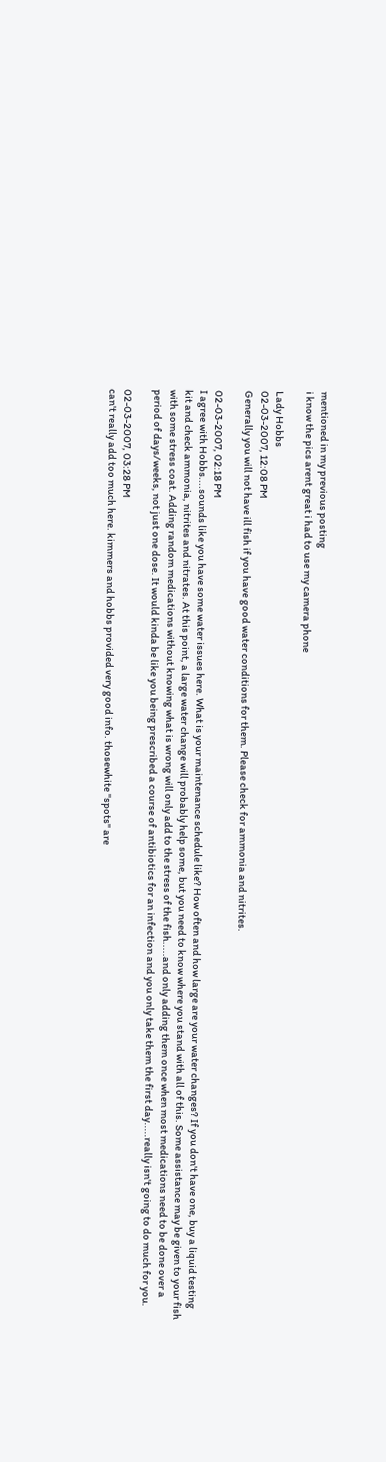mentioned in my previous posting
i know the pics arent great i had to use my camera phone

Lady Hobbs
02-03-2007, 12:08 PM
Generally you will not have ill fish if you have good water conditions for them. Please check for ammonia and nitrites.

02-03-2007, 02:18 PM
I agree with Hobbs....sounds like you have some water issues here. What is your maintenance schedule like? How often and how large are your water changes? If you don't have one, buy a liquid testing kit and check ammonia, nitrites and nitrates. At this point, a large water change will probably help some, but you need to know where you stand with all of this. Some assistance may be given to your fish with some stress coat. Adding random medications without knowing what is wrong will only add to the stress of the fish.....and only adding them once when most medications need to be done over a period of days/weeks, not just one dose. It would kinda be like you being prescribed a course of antibiotics for an infection and you only take them the first day.....really isn't going to do much for you.

02-03-2007, 03:28 PM
can't really add too much here. kimmers and hobbs provided very good info. thosewhite "spots" are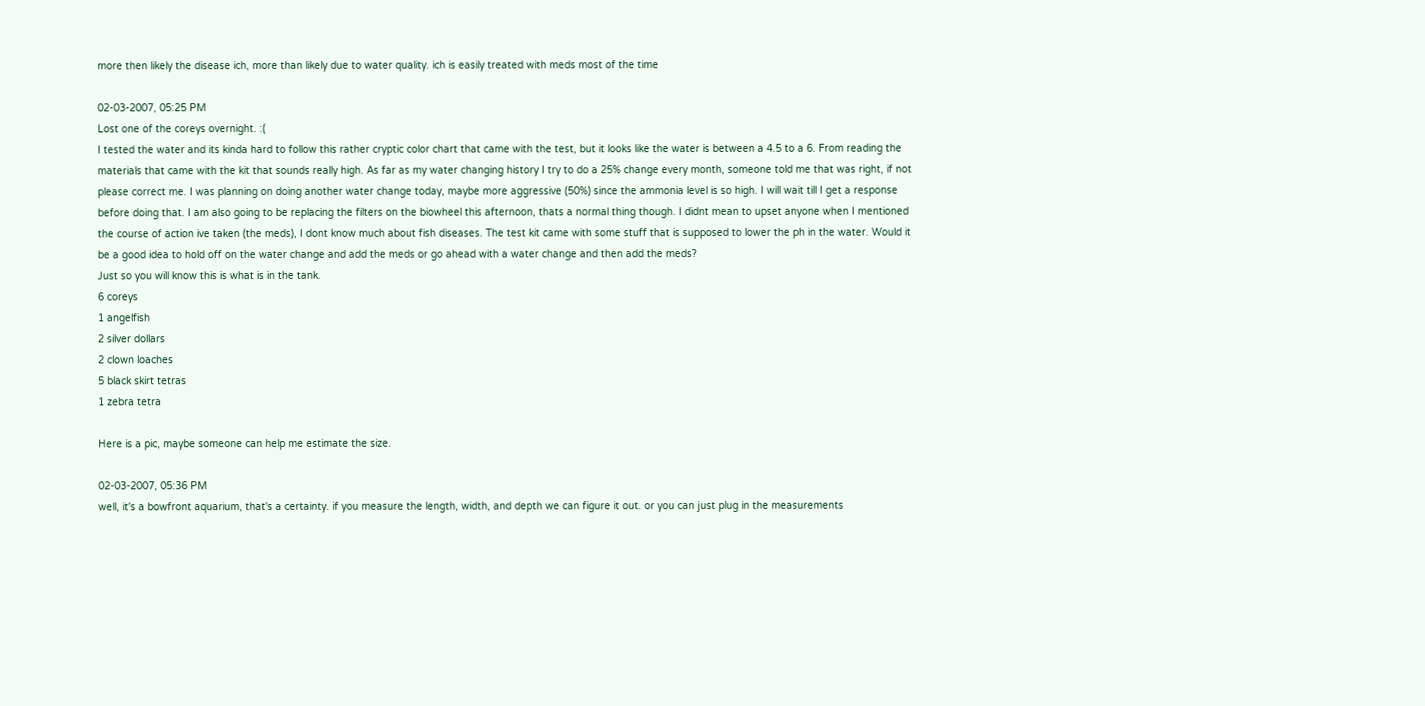more then likely the disease ich, more than likely due to water quality. ich is easily treated with meds most of the time

02-03-2007, 05:25 PM
Lost one of the coreys overnight. :(
I tested the water and its kinda hard to follow this rather cryptic color chart that came with the test, but it looks like the water is between a 4.5 to a 6. From reading the materials that came with the kit that sounds really high. As far as my water changing history I try to do a 25% change every month, someone told me that was right, if not please correct me. I was planning on doing another water change today, maybe more aggressive (50%) since the ammonia level is so high. I will wait till I get a response before doing that. I am also going to be replacing the filters on the biowheel this afternoon, thats a normal thing though. I didnt mean to upset anyone when I mentioned the course of action ive taken (the meds), I dont know much about fish diseases. The test kit came with some stuff that is supposed to lower the ph in the water. Would it be a good idea to hold off on the water change and add the meds or go ahead with a water change and then add the meds?
Just so you will know this is what is in the tank.
6 coreys
1 angelfish
2 silver dollars
2 clown loaches
5 black skirt tetras
1 zebra tetra

Here is a pic, maybe someone can help me estimate the size.

02-03-2007, 05:36 PM
well, it's a bowfront aquarium, that's a certainty. if you measure the length, width, and depth we can figure it out. or you can just plug in the measurements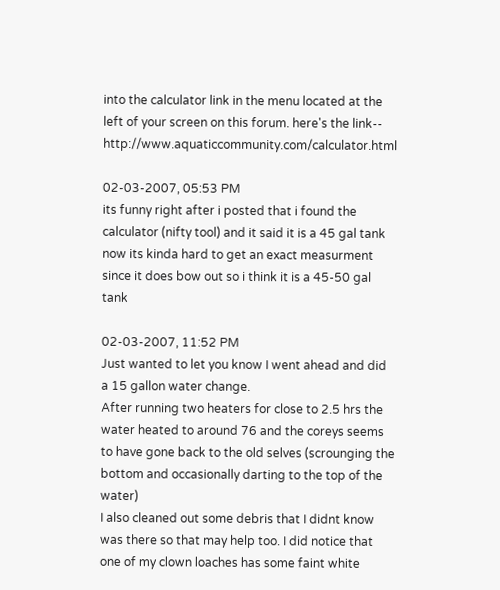into the calculator link in the menu located at the left of your screen on this forum. here's the link-- http://www.aquaticcommunity.com/calculator.html

02-03-2007, 05:53 PM
its funny right after i posted that i found the calculator (nifty tool) and it said it is a 45 gal tank
now its kinda hard to get an exact measurment since it does bow out so i think it is a 45-50 gal tank

02-03-2007, 11:52 PM
Just wanted to let you know I went ahead and did a 15 gallon water change.
After running two heaters for close to 2.5 hrs the water heated to around 76 and the coreys seems to have gone back to the old selves (scrounging the bottom and occasionally darting to the top of the water)
I also cleaned out some debris that I didnt know was there so that may help too. I did notice that one of my clown loaches has some faint white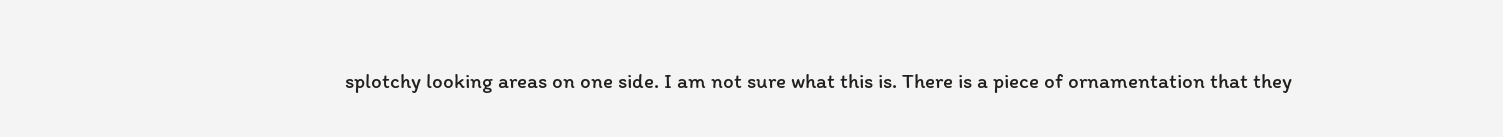splotchy looking areas on one side. I am not sure what this is. There is a piece of ornamentation that they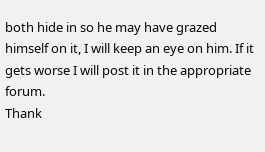both hide in so he may have grazed himself on it, I will keep an eye on him. If it gets worse I will post it in the appropriate forum.
Thank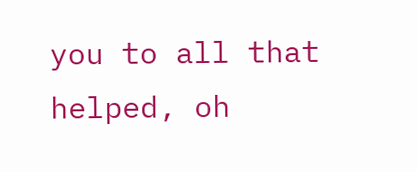you to all that helped, oh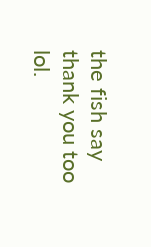the fish say thank you too lol.